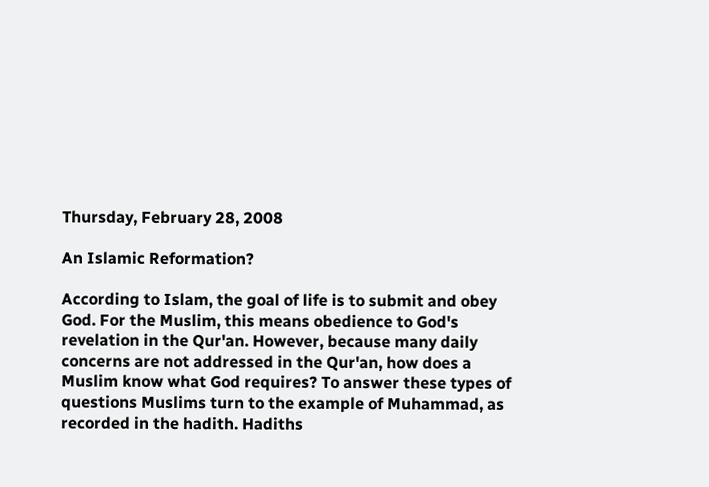Thursday, February 28, 2008

An Islamic Reformation?

According to Islam, the goal of life is to submit and obey God. For the Muslim, this means obedience to God's revelation in the Qur'an. However, because many daily concerns are not addressed in the Qur'an, how does a Muslim know what God requires? To answer these types of questions Muslims turn to the example of Muhammad, as recorded in the hadith. Hadiths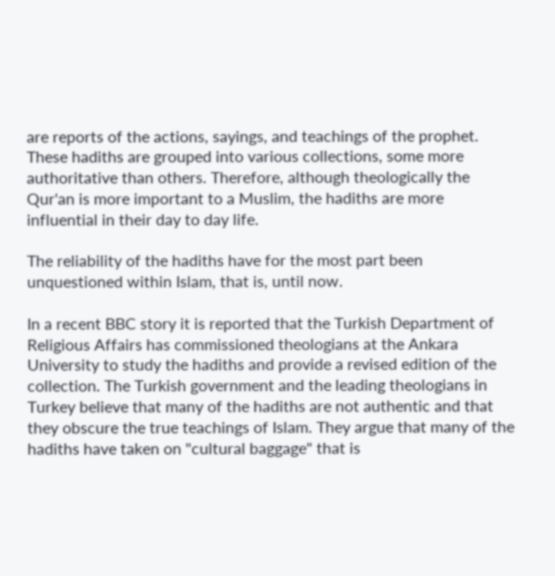are reports of the actions, sayings, and teachings of the prophet. These hadiths are grouped into various collections, some more authoritative than others. Therefore, although theologically the Qur'an is more important to a Muslim, the hadiths are more influential in their day to day life.

The reliability of the hadiths have for the most part been unquestioned within Islam, that is, until now.

In a recent BBC story it is reported that the Turkish Department of Religious Affairs has commissioned theologians at the Ankara University to study the hadiths and provide a revised edition of the collection. The Turkish government and the leading theologians in Turkey believe that many of the hadiths are not authentic and that they obscure the true teachings of Islam. They argue that many of the hadiths have taken on "cultural baggage" that is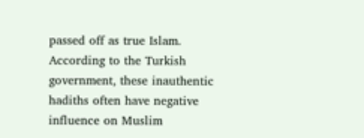passed off as true Islam. According to the Turkish government, these inauthentic hadiths often have negative influence on Muslim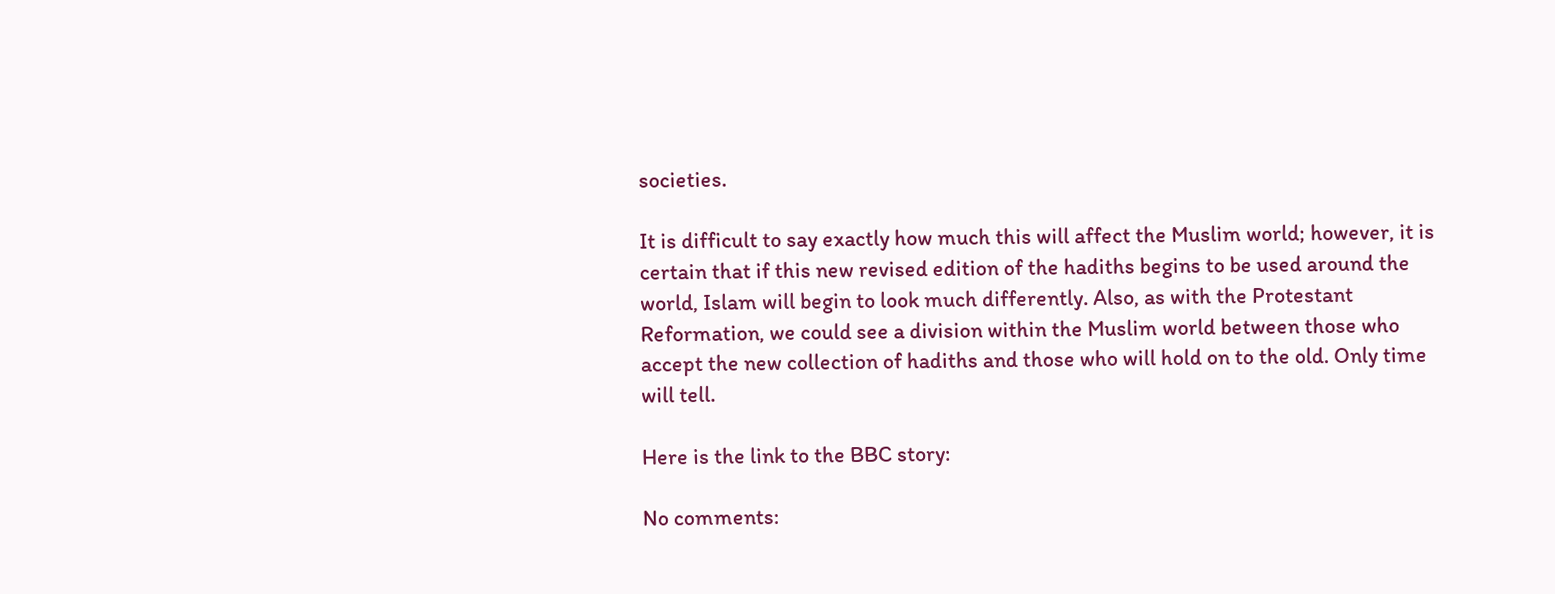societies.

It is difficult to say exactly how much this will affect the Muslim world; however, it is certain that if this new revised edition of the hadiths begins to be used around the world, Islam will begin to look much differently. Also, as with the Protestant Reformation, we could see a division within the Muslim world between those who accept the new collection of hadiths and those who will hold on to the old. Only time will tell.

Here is the link to the BBC story:

No comments: